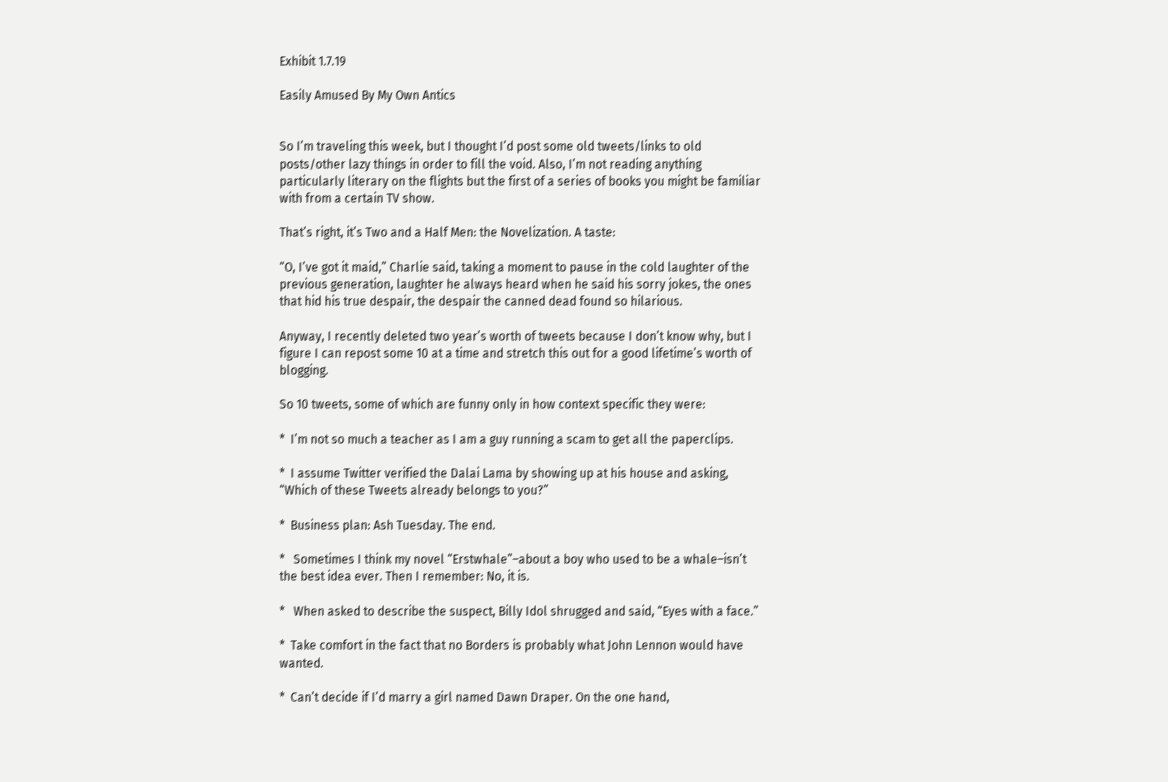Exhibit 1.7.19

Easily Amused By My Own Antics


So I’m traveling this week, but I thought I’d post some old tweets/links to old posts/other lazy things in order to fill the void. Also, I’m not reading anything particularly literary on the flights but the first of a series of books you might be familiar with from a certain TV show.

That’s right, it’s Two and a Half Men: the Novelization. A taste:

“O, I’ve got it maid,” Charlie said, taking a moment to pause in the cold laughter of the previous generation, laughter he always heard when he said his sorry jokes, the ones that hid his true despair, the despair the canned dead found so hilarious.

Anyway, I recently deleted two year’s worth of tweets because I don’t know why, but I figure I can repost some 10 at a time and stretch this out for a good lifetime’s worth of blogging.

So 10 tweets, some of which are funny only in how context specific they were:

*  I’m not so much a teacher as I am a guy running a scam to get all the paperclips.

*  I assume Twitter verified the Dalai Lama by showing up at his house and asking, “Which of these Tweets already belongs to you?”

*  Business plan: Ash Tuesday. The end.

*   Sometimes I think my novel “Erstwhale”–about a boy who used to be a whale–isn’t the best idea ever. Then I remember: No, it is.

*   When asked to describe the suspect, Billy Idol shrugged and said, “Eyes with a face.”

*  Take comfort in the fact that no Borders is probably what John Lennon would have wanted.

*  Can’t decide if I’d marry a girl named Dawn Draper. On the one hand,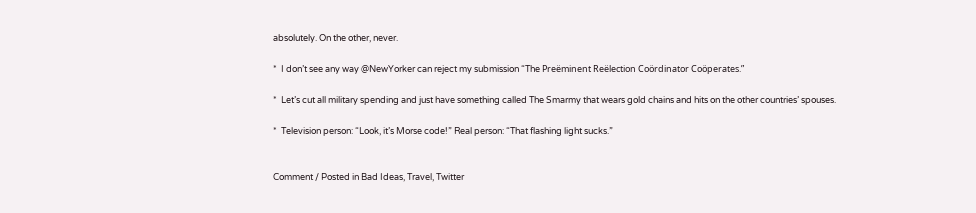absolutely. On the other, never.

*  I don’t see any way @NewYorker can reject my submission “The Preëminent Reëlection Coördinator Coöperates.”

*  Let’s cut all military spending and just have something called The Smarmy that wears gold chains and hits on the other countries’ spouses.

*  Television person: “Look, it’s Morse code!” Real person: “That flashing light sucks.”


Comment / Posted in Bad Ideas, Travel, Twitter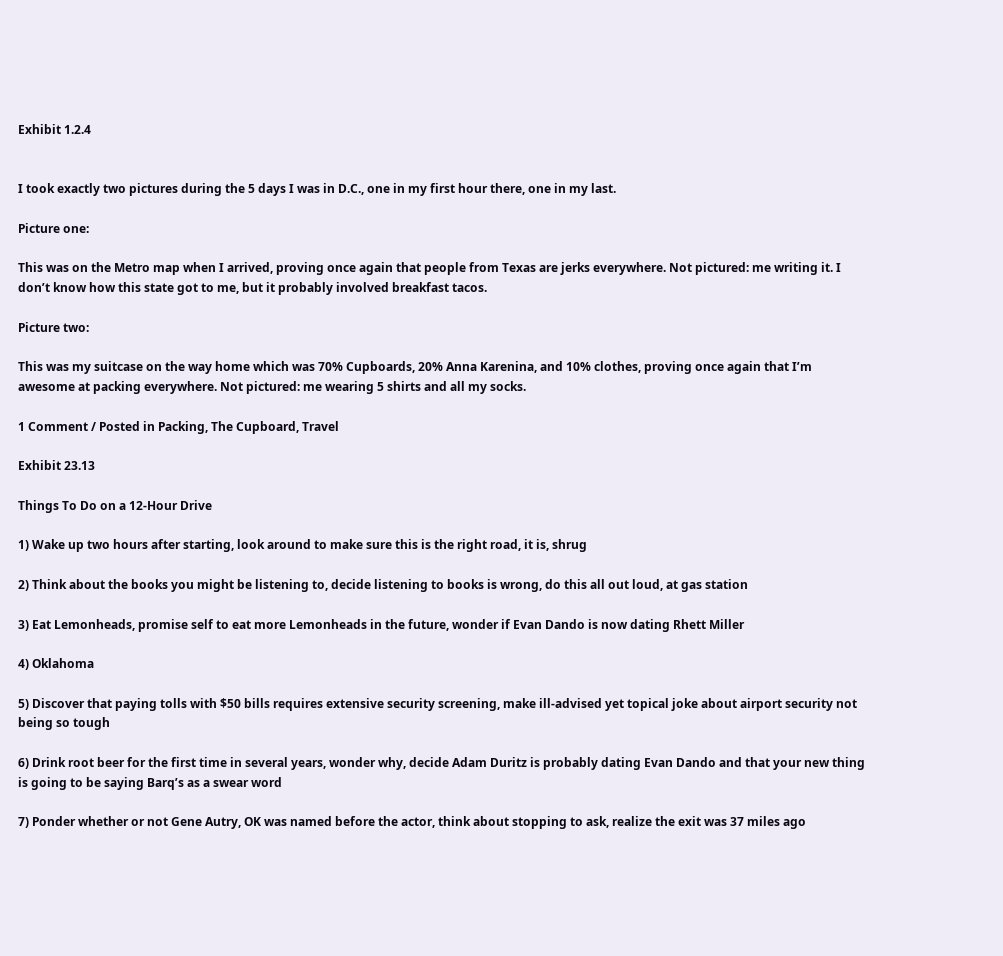Exhibit 1.2.4


I took exactly two pictures during the 5 days I was in D.C., one in my first hour there, one in my last.

Picture one:

This was on the Metro map when I arrived, proving once again that people from Texas are jerks everywhere. Not pictured: me writing it. I don’t know how this state got to me, but it probably involved breakfast tacos.

Picture two:

This was my suitcase on the way home which was 70% Cupboards, 20% Anna Karenina, and 10% clothes, proving once again that I’m awesome at packing everywhere. Not pictured: me wearing 5 shirts and all my socks.

1 Comment / Posted in Packing, The Cupboard, Travel

Exhibit 23.13

Things To Do on a 12-Hour Drive

1) Wake up two hours after starting, look around to make sure this is the right road, it is, shrug

2) Think about the books you might be listening to, decide listening to books is wrong, do this all out loud, at gas station

3) Eat Lemonheads, promise self to eat more Lemonheads in the future, wonder if Evan Dando is now dating Rhett Miller

4) Oklahoma

5) Discover that paying tolls with $50 bills requires extensive security screening, make ill-advised yet topical joke about airport security not being so tough

6) Drink root beer for the first time in several years, wonder why, decide Adam Duritz is probably dating Evan Dando and that your new thing is going to be saying Barq’s as a swear word

7) Ponder whether or not Gene Autry, OK was named before the actor, think about stopping to ask, realize the exit was 37 miles ago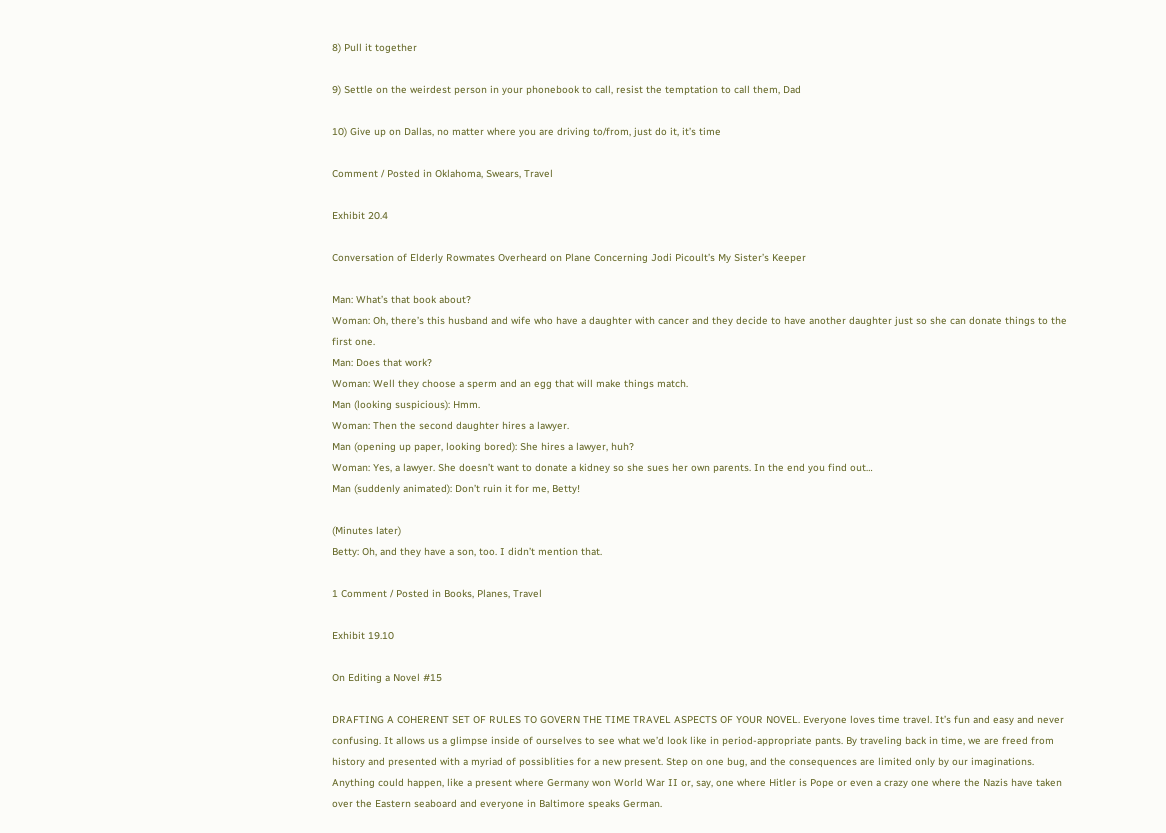8) Pull it together

9) Settle on the weirdest person in your phonebook to call, resist the temptation to call them, Dad

10) Give up on Dallas, no matter where you are driving to/from, just do it, it’s time

Comment / Posted in Oklahoma, Swears, Travel

Exhibit 20.4

Conversation of Elderly Rowmates Overheard on Plane Concerning Jodi Picoult’s My Sister’s Keeper

Man: What’s that book about?
Woman: Oh, there’s this husband and wife who have a daughter with cancer and they decide to have another daughter just so she can donate things to the first one.
Man: Does that work?
Woman: Well they choose a sperm and an egg that will make things match.
Man (looking suspicious): Hmm.
Woman: Then the second daughter hires a lawyer.
Man (opening up paper, looking bored): She hires a lawyer, huh?
Woman: Yes, a lawyer. She doesn’t want to donate a kidney so she sues her own parents. In the end you find out…
Man (suddenly animated): Don’t ruin it for me, Betty!

(Minutes later)
Betty: Oh, and they have a son, too. I didn’t mention that.

1 Comment / Posted in Books, Planes, Travel

Exhibit 19.10

On Editing a Novel #15

DRAFTING A COHERENT SET OF RULES TO GOVERN THE TIME TRAVEL ASPECTS OF YOUR NOVEL. Everyone loves time travel. It’s fun and easy and never confusing. It allows us a glimpse inside of ourselves to see what we’d look like in period-appropriate pants. By traveling back in time, we are freed from history and presented with a myriad of possiblities for a new present. Step on one bug, and the consequences are limited only by our imaginations. Anything could happen, like a present where Germany won World War II or, say, one where Hitler is Pope or even a crazy one where the Nazis have taken over the Eastern seaboard and everyone in Baltimore speaks German.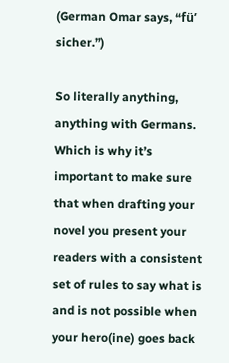(German Omar says, “fü’ sicher.”)

So literally anything, anything with Germans. Which is why it’s important to make sure that when drafting your novel you present your readers with a consistent set of rules to say what is and is not possible when your hero(ine) goes back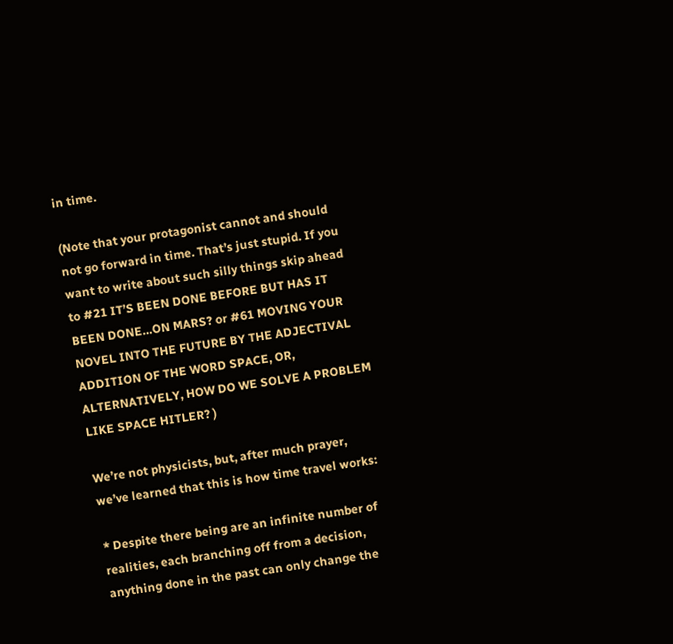in time.

(Note that your protagonist cannot and should not go forward in time. That’s just stupid. If you want to write about such silly things skip ahead to #21 IT’S BEEN DONE BEFORE BUT HAS IT BEEN DONE…ON MARS? or #61 MOVING YOUR NOVEL INTO THE FUTURE BY THE ADJECTIVAL ADDITION OF THE WORD SPACE, OR, ALTERNATIVELY, HOW DO WE SOLVE A PROBLEM LIKE SPACE HITLER? )

We’re not physicists, but, after much prayer, we’ve learned that this is how time travel works:

* Despite there being are an infinite number of realities, each branching off from a decision, anything done in the past can only change the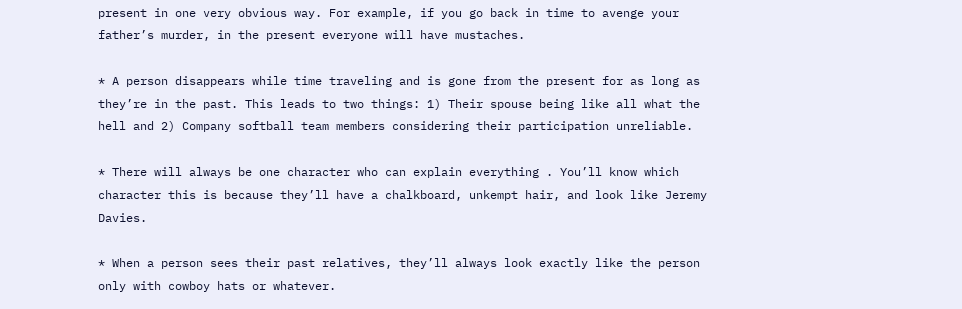present in one very obvious way. For example, if you go back in time to avenge your father’s murder, in the present everyone will have mustaches.

* A person disappears while time traveling and is gone from the present for as long as they’re in the past. This leads to two things: 1) Their spouse being like all what the hell and 2) Company softball team members considering their participation unreliable.

* There will always be one character who can explain everything . You’ll know which character this is because they’ll have a chalkboard, unkempt hair, and look like Jeremy Davies.

* When a person sees their past relatives, they’ll always look exactly like the person only with cowboy hats or whatever.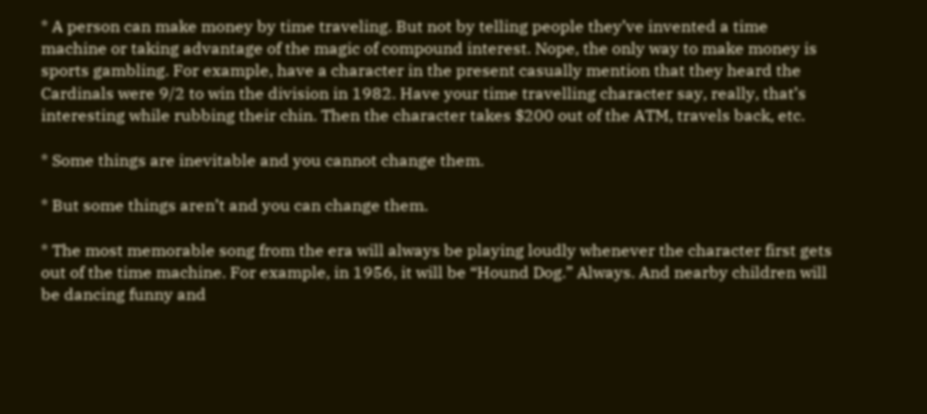* A person can make money by time traveling. But not by telling people they’ve invented a time machine or taking advantage of the magic of compound interest. Nope, the only way to make money is sports gambling. For example, have a character in the present casually mention that they heard the Cardinals were 9/2 to win the division in 1982. Have your time travelling character say, really, that’s interesting while rubbing their chin. Then the character takes $200 out of the ATM, travels back, etc.

* Some things are inevitable and you cannot change them.

* But some things aren’t and you can change them.

* The most memorable song from the era will always be playing loudly whenever the character first gets out of the time machine. For example, in 1956, it will be “Hound Dog.” Always. And nearby children will be dancing funny and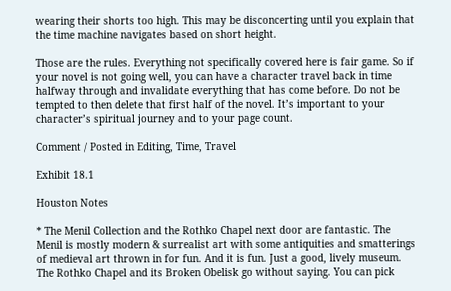wearing their shorts too high. This may be disconcerting until you explain that the time machine navigates based on short height.

Those are the rules. Everything not specifically covered here is fair game. So if your novel is not going well, you can have a character travel back in time halfway through and invalidate everything that has come before. Do not be tempted to then delete that first half of the novel. It’s important to your character’s spiritual journey and to your page count.

Comment / Posted in Editing, Time, Travel

Exhibit 18.1

Houston Notes

* The Menil Collection and the Rothko Chapel next door are fantastic. The Menil is mostly modern & surrealist art with some antiquities and smatterings of medieval art thrown in for fun. And it is fun. Just a good, lively museum. The Rothko Chapel and its Broken Obelisk go without saying. You can pick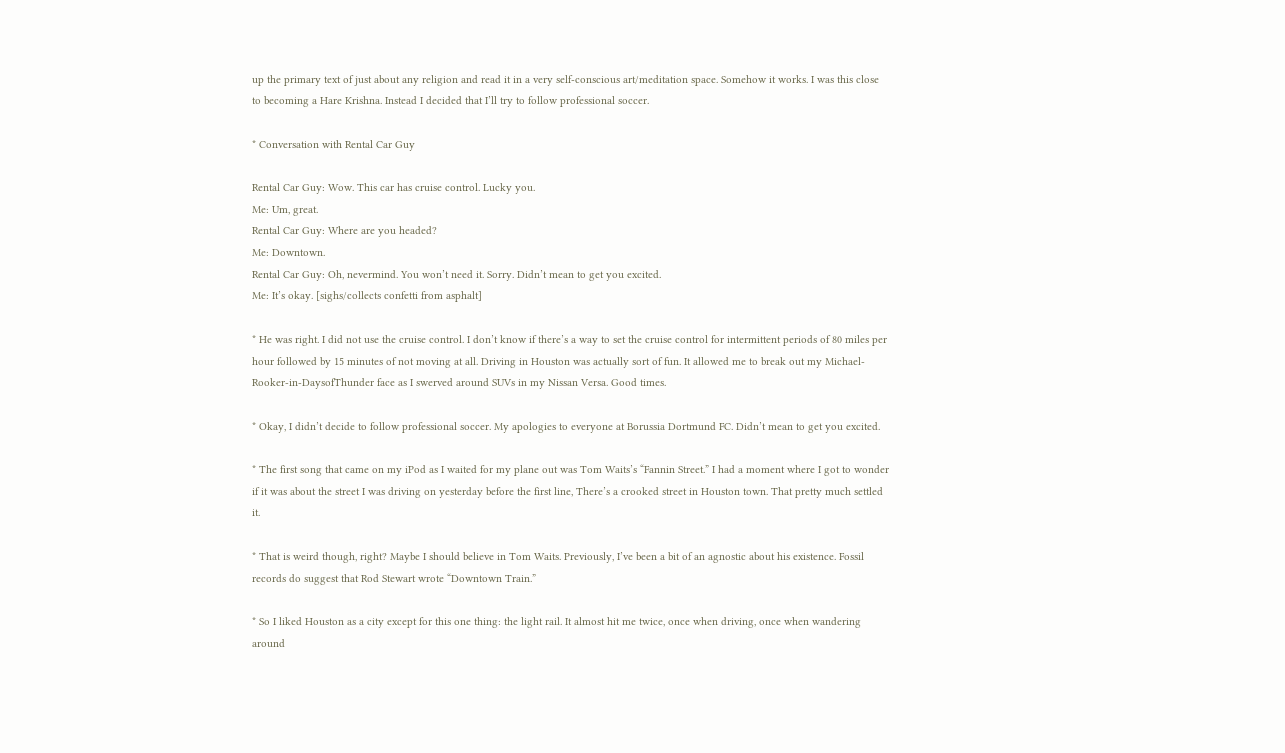up the primary text of just about any religion and read it in a very self-conscious art/meditation space. Somehow it works. I was this close to becoming a Hare Krishna. Instead I decided that I’ll try to follow professional soccer.

* Conversation with Rental Car Guy

Rental Car Guy: Wow. This car has cruise control. Lucky you.
Me: Um, great.
Rental Car Guy: Where are you headed?
Me: Downtown.
Rental Car Guy: Oh, nevermind. You won’t need it. Sorry. Didn’t mean to get you excited.
Me: It’s okay. [sighs/collects confetti from asphalt]

* He was right. I did not use the cruise control. I don’t know if there’s a way to set the cruise control for intermittent periods of 80 miles per hour followed by 15 minutes of not moving at all. Driving in Houston was actually sort of fun. It allowed me to break out my Michael-Rooker-in-DaysofThunder face as I swerved around SUVs in my Nissan Versa. Good times.

* Okay, I didn’t decide to follow professional soccer. My apologies to everyone at Borussia Dortmund FC. Didn’t mean to get you excited.

* The first song that came on my iPod as I waited for my plane out was Tom Waits’s “Fannin Street.” I had a moment where I got to wonder if it was about the street I was driving on yesterday before the first line, There’s a crooked street in Houston town. That pretty much settled it.

* That is weird though, right? Maybe I should believe in Tom Waits. Previously, I’ve been a bit of an agnostic about his existence. Fossil records do suggest that Rod Stewart wrote “Downtown Train.”

* So I liked Houston as a city except for this one thing: the light rail. It almost hit me twice, once when driving, once when wandering around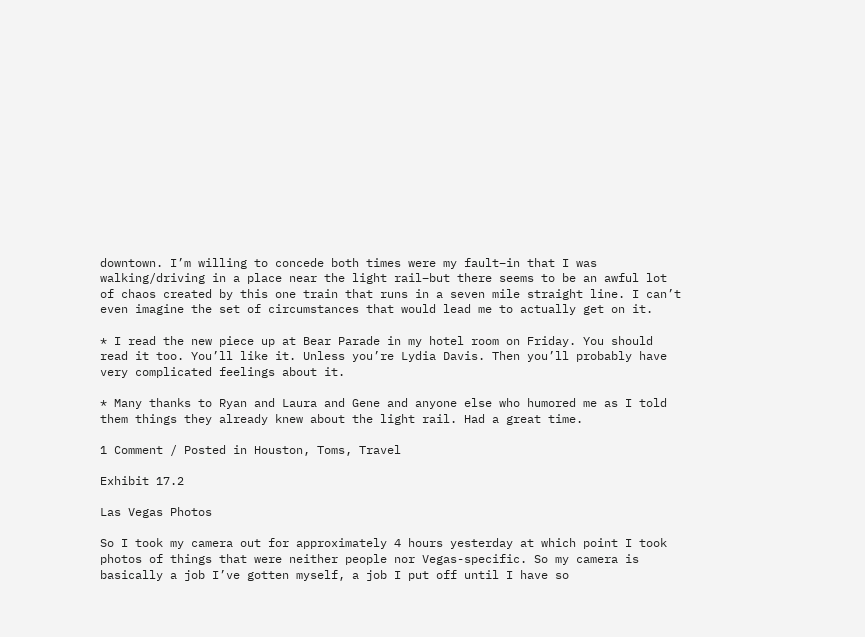downtown. I’m willing to concede both times were my fault–in that I was walking/driving in a place near the light rail–but there seems to be an awful lot of chaos created by this one train that runs in a seven mile straight line. I can’t even imagine the set of circumstances that would lead me to actually get on it.

* I read the new piece up at Bear Parade in my hotel room on Friday. You should read it too. You’ll like it. Unless you’re Lydia Davis. Then you’ll probably have very complicated feelings about it.

* Many thanks to Ryan and Laura and Gene and anyone else who humored me as I told them things they already knew about the light rail. Had a great time.

1 Comment / Posted in Houston, Toms, Travel

Exhibit 17.2

Las Vegas Photos

So I took my camera out for approximately 4 hours yesterday at which point I took photos of things that were neither people nor Vegas-specific. So my camera is basically a job I’ve gotten myself, a job I put off until I have so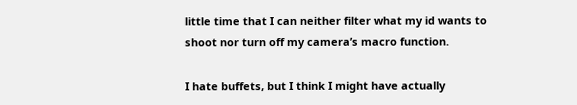little time that I can neither filter what my id wants to shoot nor turn off my camera’s macro function.

I hate buffets, but I think I might have actually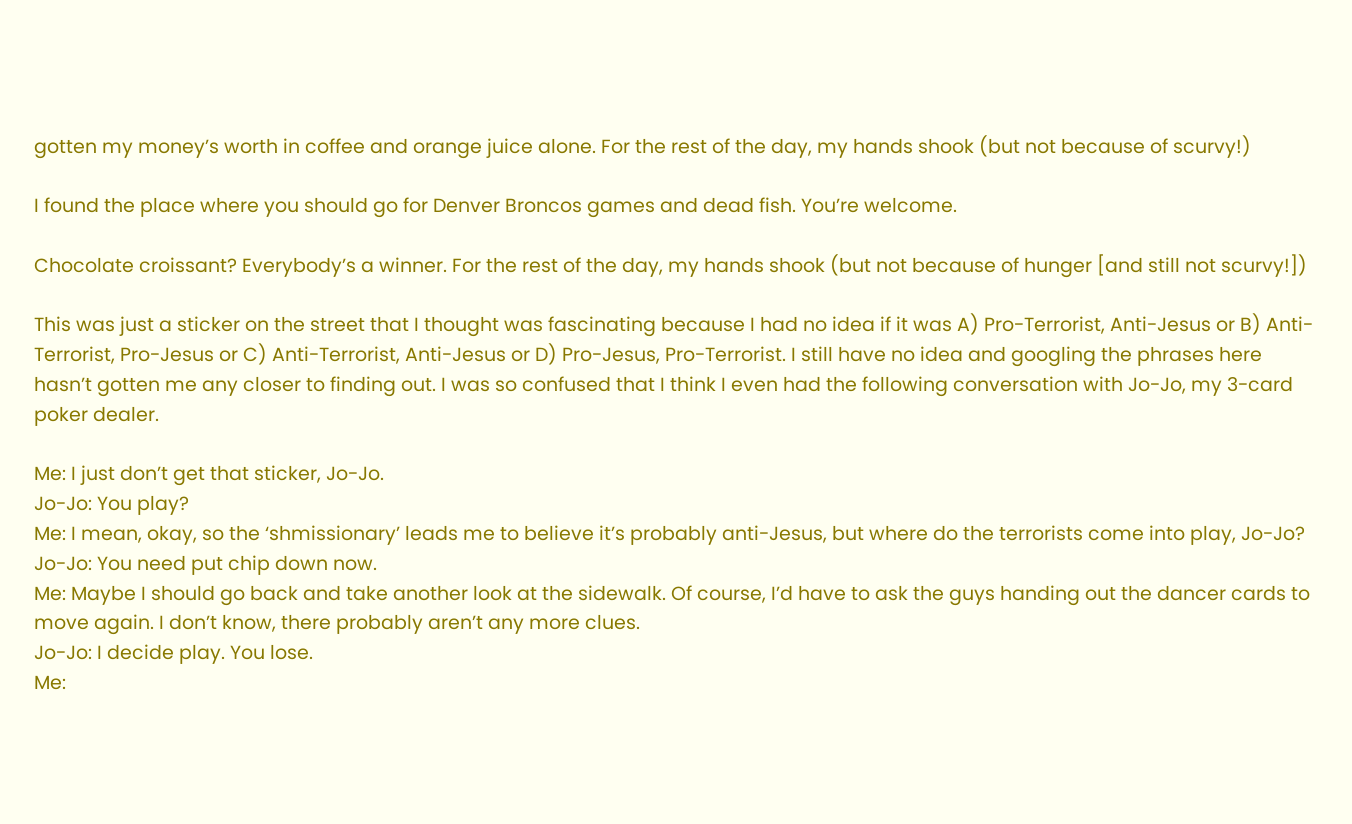gotten my money’s worth in coffee and orange juice alone. For the rest of the day, my hands shook (but not because of scurvy!)

I found the place where you should go for Denver Broncos games and dead fish. You’re welcome.

Chocolate croissant? Everybody’s a winner. For the rest of the day, my hands shook (but not because of hunger [and still not scurvy!])

This was just a sticker on the street that I thought was fascinating because I had no idea if it was A) Pro-Terrorist, Anti-Jesus or B) Anti-Terrorist, Pro-Jesus or C) Anti-Terrorist, Anti-Jesus or D) Pro-Jesus, Pro-Terrorist. I still have no idea and googling the phrases here hasn’t gotten me any closer to finding out. I was so confused that I think I even had the following conversation with Jo-Jo, my 3-card poker dealer.

Me: I just don’t get that sticker, Jo-Jo.
Jo-Jo: You play?
Me: I mean, okay, so the ‘shmissionary’ leads me to believe it’s probably anti-Jesus, but where do the terrorists come into play, Jo-Jo?
Jo-Jo: You need put chip down now.
Me: Maybe I should go back and take another look at the sidewalk. Of course, I’d have to ask the guys handing out the dancer cards to move again. I don’t know, there probably aren’t any more clues.
Jo-Jo: I decide play. You lose.
Me: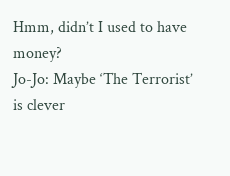Hmm, didn’t I used to have money?
Jo-Jo: Maybe ‘The Terrorist’ is clever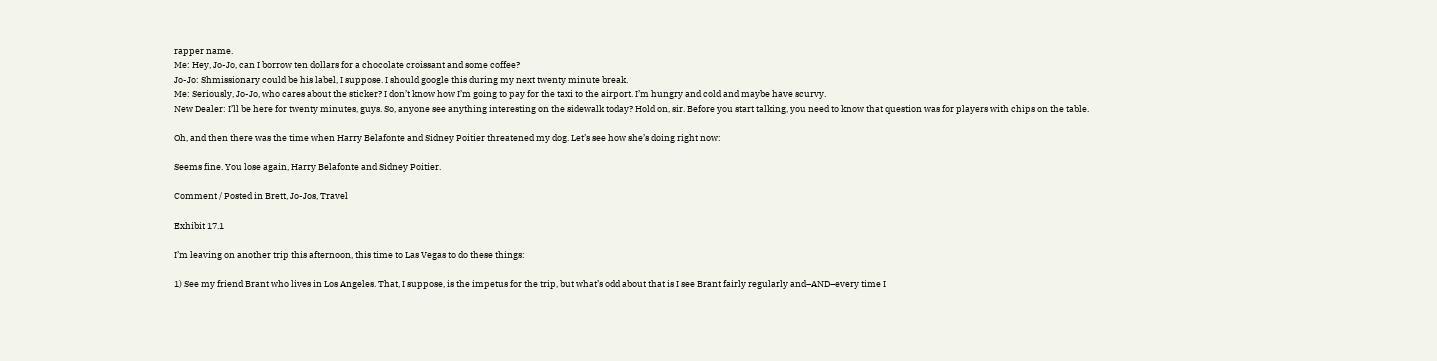rapper name.
Me: Hey, Jo-Jo, can I borrow ten dollars for a chocolate croissant and some coffee?
Jo-Jo: Shmissionary could be his label, I suppose. I should google this during my next twenty minute break.
Me: Seriously, Jo-Jo, who cares about the sticker? I don’t know how I’m going to pay for the taxi to the airport. I’m hungry and cold and maybe have scurvy.
New Dealer: I’ll be here for twenty minutes, guys. So, anyone see anything interesting on the sidewalk today? Hold on, sir. Before you start talking, you need to know that question was for players with chips on the table.

Oh, and then there was the time when Harry Belafonte and Sidney Poitier threatened my dog. Let’s see how she’s doing right now:

Seems fine. You lose again, Harry Belafonte and Sidney Poitier.

Comment / Posted in Brett, Jo-Jos, Travel

Exhibit 17.1

I’m leaving on another trip this afternoon, this time to Las Vegas to do these things:

1) See my friend Brant who lives in Los Angeles. That, I suppose, is the impetus for the trip, but what’s odd about that is I see Brant fairly regularly and–AND–every time I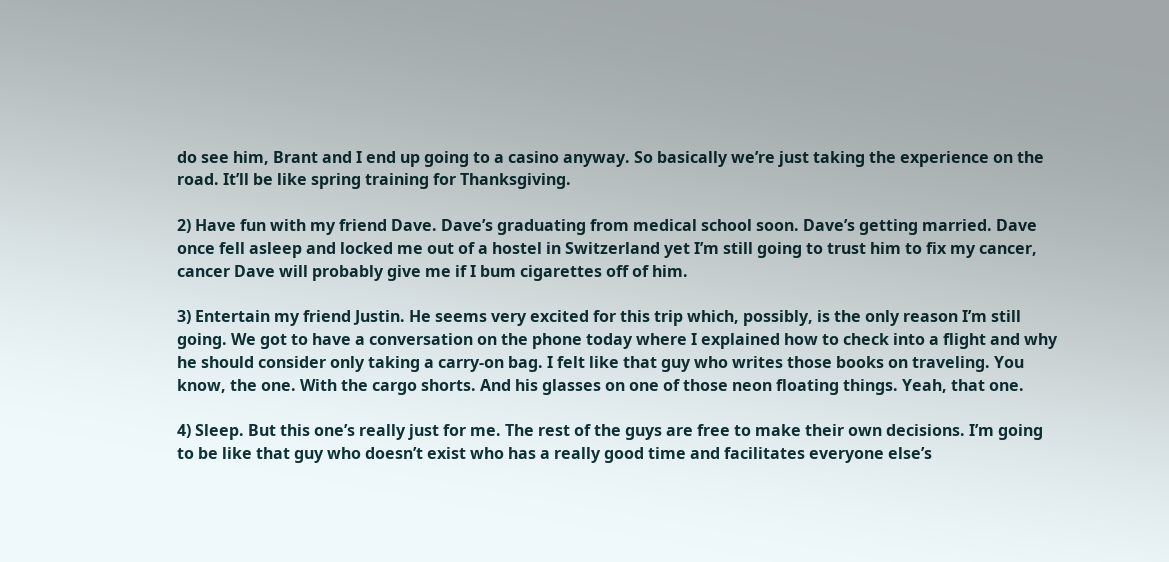do see him, Brant and I end up going to a casino anyway. So basically we’re just taking the experience on the road. It’ll be like spring training for Thanksgiving.

2) Have fun with my friend Dave. Dave’s graduating from medical school soon. Dave’s getting married. Dave once fell asleep and locked me out of a hostel in Switzerland yet I’m still going to trust him to fix my cancer, cancer Dave will probably give me if I bum cigarettes off of him.

3) Entertain my friend Justin. He seems very excited for this trip which, possibly, is the only reason I’m still going. We got to have a conversation on the phone today where I explained how to check into a flight and why he should consider only taking a carry-on bag. I felt like that guy who writes those books on traveling. You know, the one. With the cargo shorts. And his glasses on one of those neon floating things. Yeah, that one.

4) Sleep. But this one’s really just for me. The rest of the guys are free to make their own decisions. I’m going to be like that guy who doesn’t exist who has a really good time and facilitates everyone else’s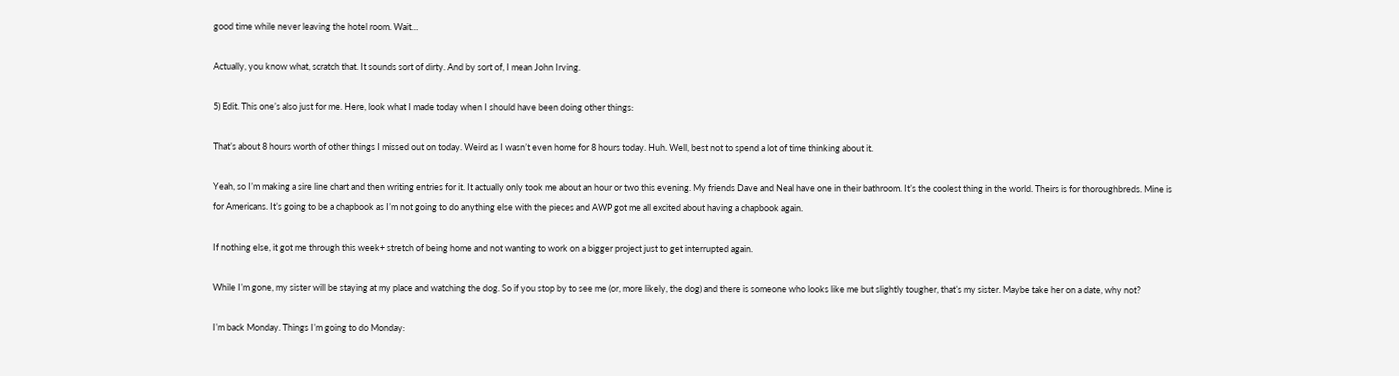good time while never leaving the hotel room. Wait…

Actually, you know what, scratch that. It sounds sort of dirty. And by sort of, I mean John Irving.

5) Edit. This one’s also just for me. Here, look what I made today when I should have been doing other things:

That’s about 8 hours worth of other things I missed out on today. Weird as I wasn’t even home for 8 hours today. Huh. Well, best not to spend a lot of time thinking about it.

Yeah, so I’m making a sire line chart and then writing entries for it. It actually only took me about an hour or two this evening. My friends Dave and Neal have one in their bathroom. It’s the coolest thing in the world. Theirs is for thoroughbreds. Mine is for Americans. It’s going to be a chapbook as I’m not going to do anything else with the pieces and AWP got me all excited about having a chapbook again.

If nothing else, it got me through this week+ stretch of being home and not wanting to work on a bigger project just to get interrupted again.

While I’m gone, my sister will be staying at my place and watching the dog. So if you stop by to see me (or, more likely, the dog) and there is someone who looks like me but slightly tougher, that’s my sister. Maybe take her on a date, why not?

I’m back Monday. Things I’m going to do Monday: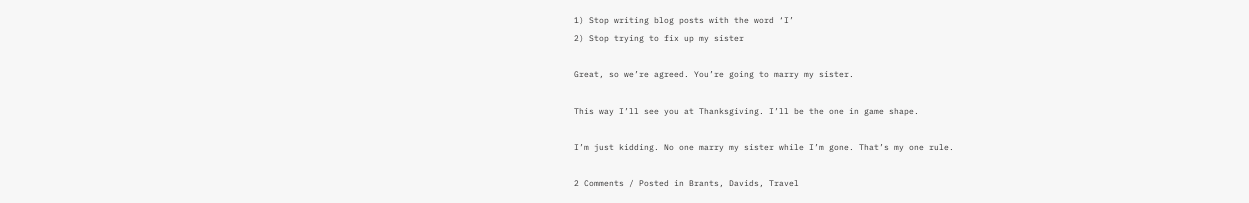1) Stop writing blog posts with the word ‘I’
2) Stop trying to fix up my sister

Great, so we’re agreed. You’re going to marry my sister.

This way I’ll see you at Thanksgiving. I’ll be the one in game shape.

I’m just kidding. No one marry my sister while I’m gone. That’s my one rule.

2 Comments / Posted in Brants, Davids, Travel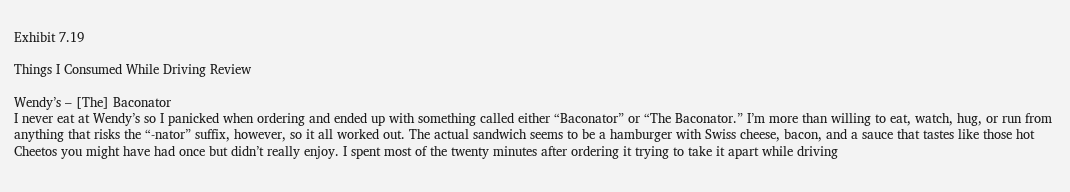Exhibit 7.19

Things I Consumed While Driving Review

Wendy’s – [The] Baconator
I never eat at Wendy’s so I panicked when ordering and ended up with something called either “Baconator” or “The Baconator.” I’m more than willing to eat, watch, hug, or run from anything that risks the “-nator” suffix, however, so it all worked out. The actual sandwich seems to be a hamburger with Swiss cheese, bacon, and a sauce that tastes like those hot Cheetos you might have had once but didn’t really enjoy. I spent most of the twenty minutes after ordering it trying to take it apart while driving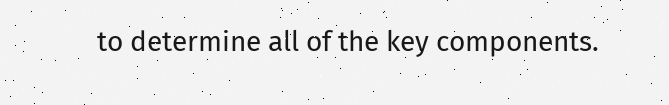to determine all of the key components.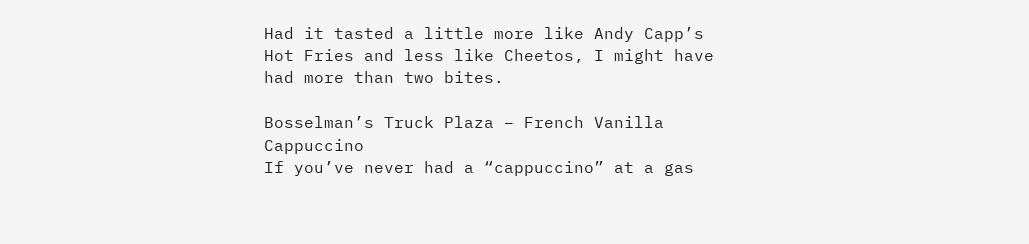Had it tasted a little more like Andy Capp’s Hot Fries and less like Cheetos, I might have had more than two bites.

Bosselman’s Truck Plaza – French Vanilla Cappuccino
If you’ve never had a “cappuccino” at a gas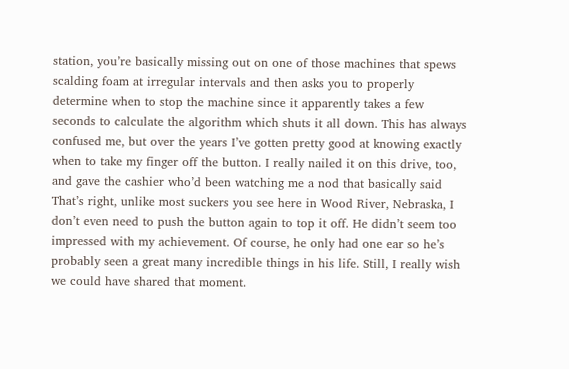station, you’re basically missing out on one of those machines that spews scalding foam at irregular intervals and then asks you to properly determine when to stop the machine since it apparently takes a few seconds to calculate the algorithm which shuts it all down. This has always confused me, but over the years I’ve gotten pretty good at knowing exactly when to take my finger off the button. I really nailed it on this drive, too, and gave the cashier who’d been watching me a nod that basically said That’s right, unlike most suckers you see here in Wood River, Nebraska, I don’t even need to push the button again to top it off. He didn’t seem too impressed with my achievement. Of course, he only had one ear so he’s probably seen a great many incredible things in his life. Still, I really wish we could have shared that moment.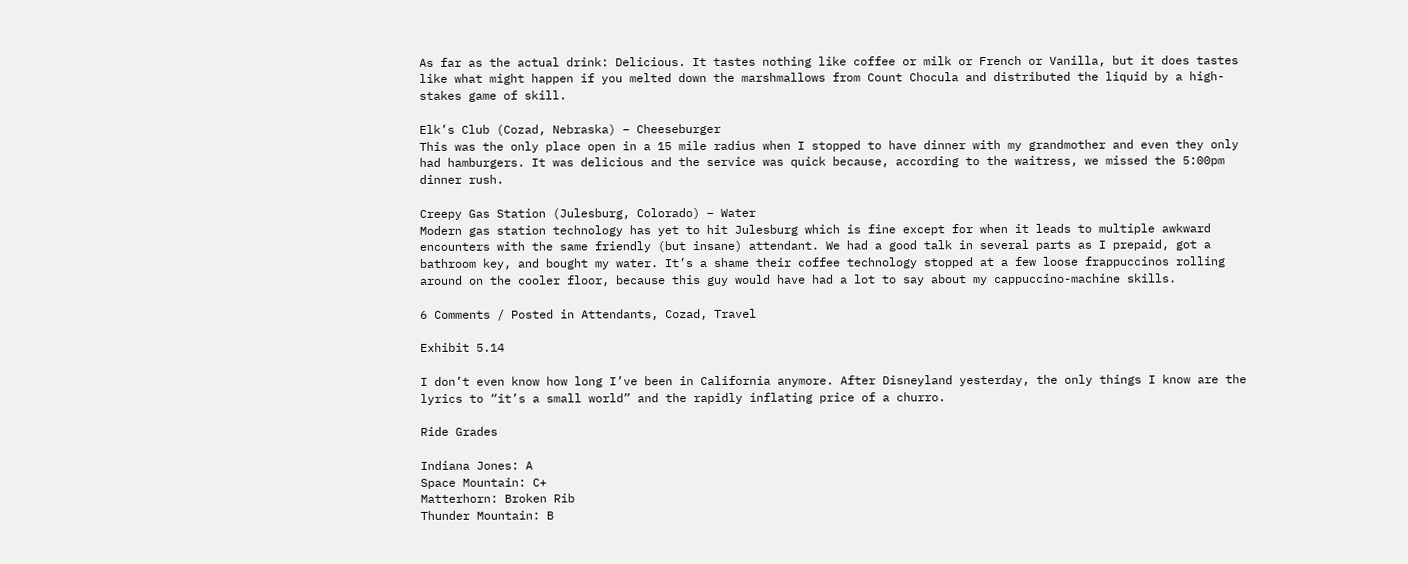As far as the actual drink: Delicious. It tastes nothing like coffee or milk or French or Vanilla, but it does tastes like what might happen if you melted down the marshmallows from Count Chocula and distributed the liquid by a high-stakes game of skill.

Elk’s Club (Cozad, Nebraska) – Cheeseburger
This was the only place open in a 15 mile radius when I stopped to have dinner with my grandmother and even they only had hamburgers. It was delicious and the service was quick because, according to the waitress, we missed the 5:00pm dinner rush.

Creepy Gas Station (Julesburg, Colorado) – Water
Modern gas station technology has yet to hit Julesburg which is fine except for when it leads to multiple awkward encounters with the same friendly (but insane) attendant. We had a good talk in several parts as I prepaid, got a bathroom key, and bought my water. It’s a shame their coffee technology stopped at a few loose frappuccinos rolling around on the cooler floor, because this guy would have had a lot to say about my cappuccino-machine skills.

6 Comments / Posted in Attendants, Cozad, Travel

Exhibit 5.14

I don’t even know how long I’ve been in California anymore. After Disneyland yesterday, the only things I know are the lyrics to “it’s a small world” and the rapidly inflating price of a churro.

Ride Grades

Indiana Jones: A
Space Mountain: C+
Matterhorn: Broken Rib
Thunder Mountain: B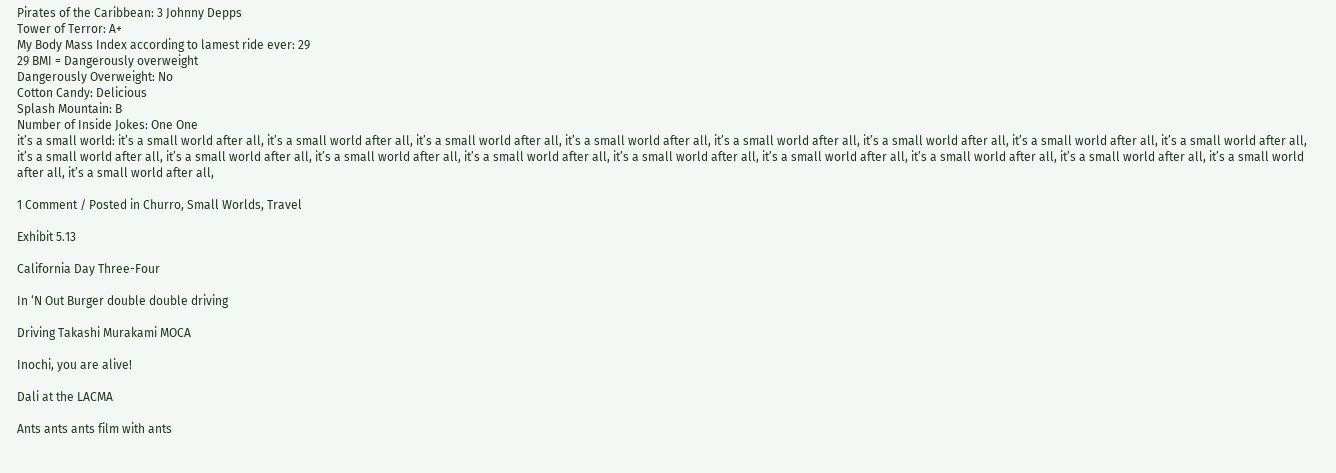Pirates of the Caribbean: 3 Johnny Depps
Tower of Terror: A+
My Body Mass Index according to lamest ride ever: 29
29 BMI = Dangerously overweight
Dangerously Overweight: No
Cotton Candy: Delicious
Splash Mountain: B
Number of Inside Jokes: One One
it’s a small world: it’s a small world after all, it’s a small world after all, it’s a small world after all, it’s a small world after all, it’s a small world after all, it’s a small world after all, it’s a small world after all, it’s a small world after all, it’s a small world after all, it’s a small world after all, it’s a small world after all, it’s a small world after all, it’s a small world after all, it’s a small world after all, it’s a small world after all, it’s a small world after all, it’s a small world after all, it’s a small world after all,

1 Comment / Posted in Churro, Small Worlds, Travel

Exhibit 5.13

California Day Three-Four

In ‘N Out Burger double double driving

Driving Takashi Murakami MOCA

Inochi, you are alive!

Dali at the LACMA

Ants ants ants film with ants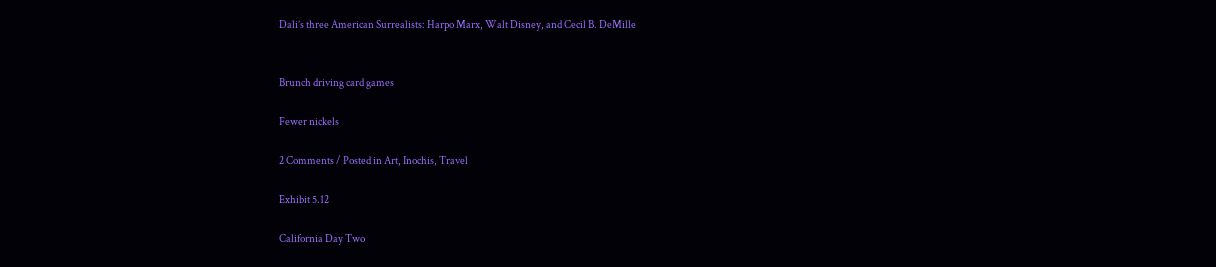Dali’s three American Surrealists: Harpo Marx, Walt Disney, and Cecil B. DeMille


Brunch driving card games

Fewer nickels

2 Comments / Posted in Art, Inochis, Travel

Exhibit 5.12

California Day Two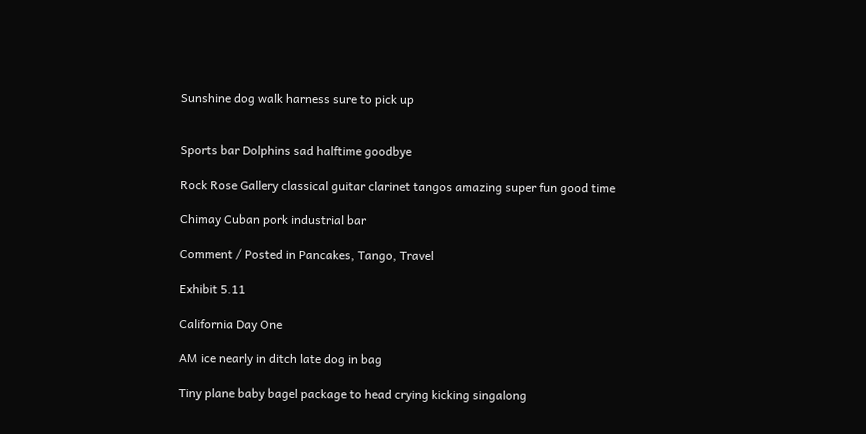Sunshine dog walk harness sure to pick up


Sports bar Dolphins sad halftime goodbye

Rock Rose Gallery classical guitar clarinet tangos amazing super fun good time

Chimay Cuban pork industrial bar

Comment / Posted in Pancakes, Tango, Travel

Exhibit 5.11

California Day One

AM ice nearly in ditch late dog in bag

Tiny plane baby bagel package to head crying kicking singalong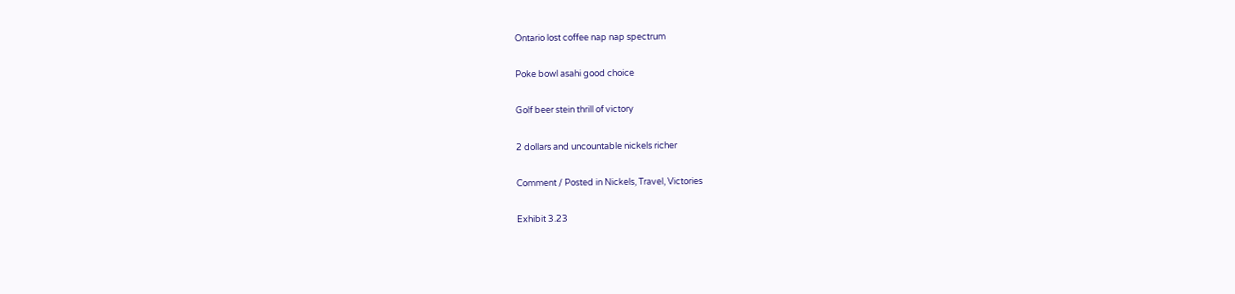Ontario lost coffee nap nap spectrum

Poke bowl asahi good choice

Golf beer stein thrill of victory

2 dollars and uncountable nickels richer

Comment / Posted in Nickels, Travel, Victories

Exhibit 3.23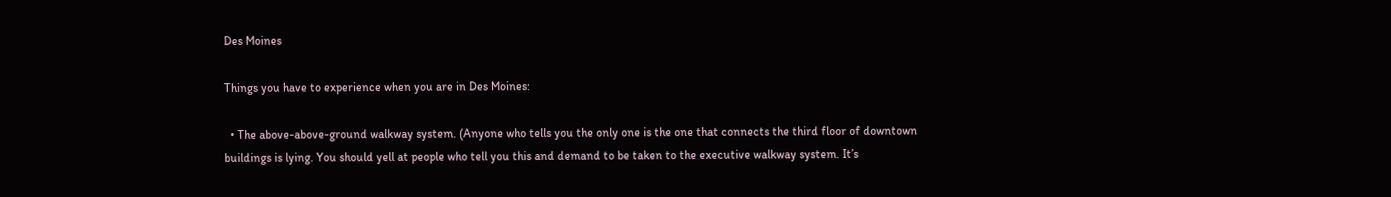Des Moines

Things you have to experience when you are in Des Moines:

  • The above-above-ground walkway system. (Anyone who tells you the only one is the one that connects the third floor of downtown buildings is lying. You should yell at people who tell you this and demand to be taken to the executive walkway system. It’s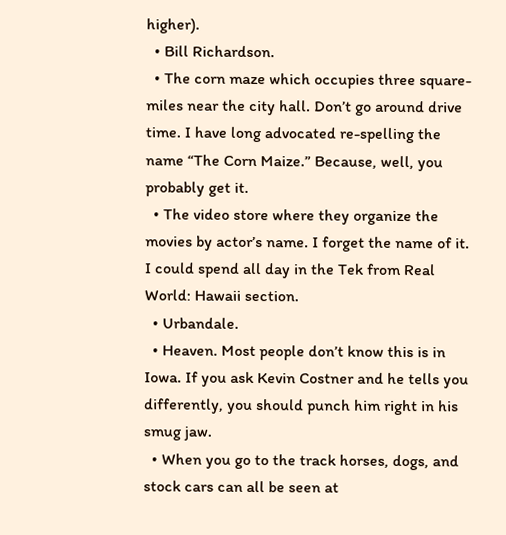higher).
  • Bill Richardson.
  • The corn maze which occupies three square-miles near the city hall. Don’t go around drive time. I have long advocated re-spelling the name “The Corn Maize.” Because, well, you probably get it.
  • The video store where they organize the movies by actor’s name. I forget the name of it. I could spend all day in the Tek from Real World: Hawaii section.
  • Urbandale.
  • Heaven. Most people don’t know this is in Iowa. If you ask Kevin Costner and he tells you differently, you should punch him right in his smug jaw.
  • When you go to the track horses, dogs, and stock cars can all be seen at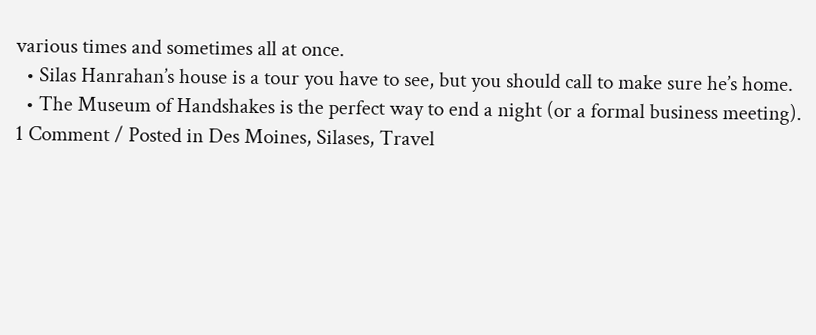various times and sometimes all at once.
  • Silas Hanrahan’s house is a tour you have to see, but you should call to make sure he’s home.
  • The Museum of Handshakes is the perfect way to end a night (or a formal business meeting).
1 Comment / Posted in Des Moines, Silases, Travel